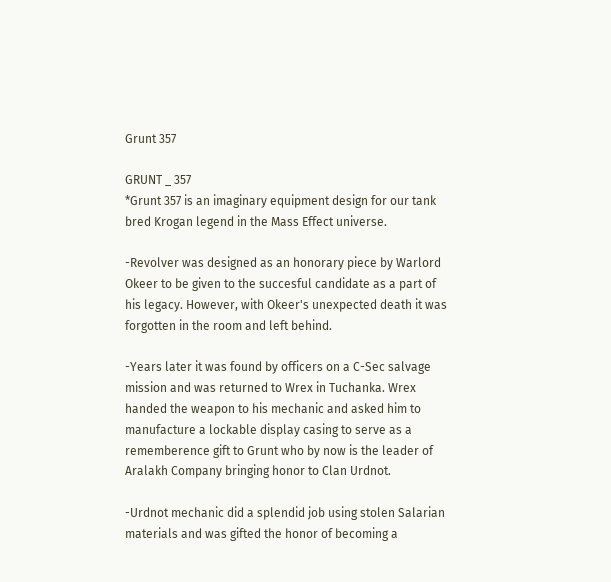Grunt 357

GRUNT _ 357
*Grunt 357 is an imaginary equipment design for our tank bred Krogan legend in the Mass Effect universe.

-Revolver was designed as an honorary piece by Warlord Okeer to be given to the succesful candidate as a part of his legacy. However, with Okeer's unexpected death it was forgotten in the room and left behind.

-Years later it was found by officers on a C-Sec salvage mission and was returned to Wrex in Tuchanka. Wrex handed the weapon to his mechanic and asked him to manufacture a lockable display casing to serve as a rememberence gift to Grunt who by now is the leader of Aralakh Company bringing honor to Clan Urdnot.

-Urdnot mechanic did a splendid job using stolen Salarian materials and was gifted the honor of becoming a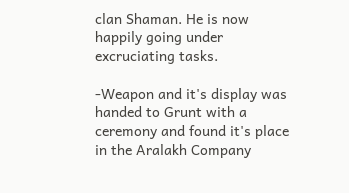clan Shaman. He is now happily going under excruciating tasks.

-Weapon and it's display was handed to Grunt with a ceremony and found it's place in the Aralakh Company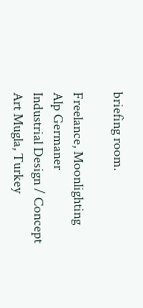briefing room.

Freelance, Moonlighting
Alp Germaner
Industrial Design / Concept Art Mugla, Turkey